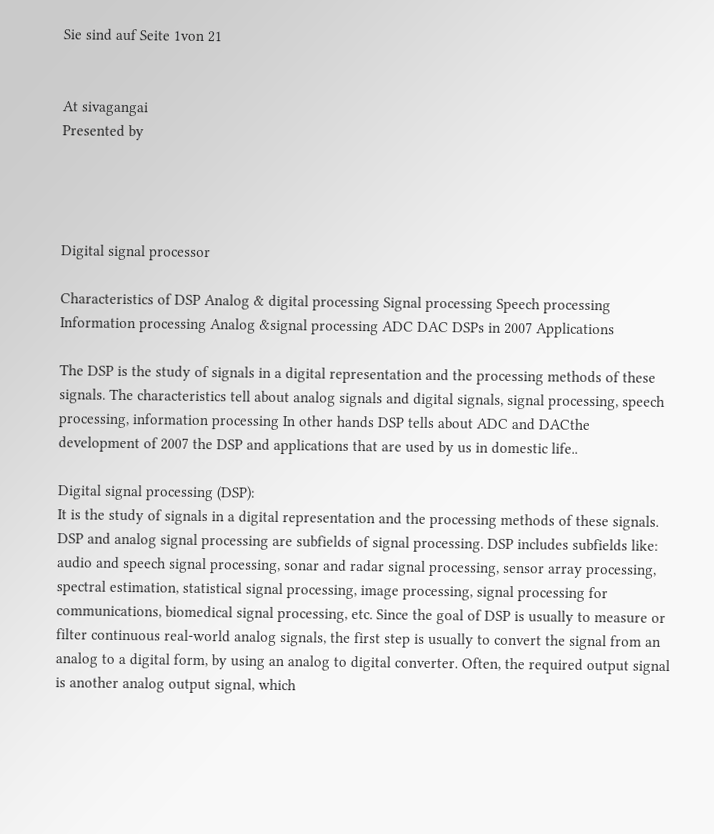Sie sind auf Seite 1von 21


At sivagangai
Presented by




Digital signal processor

Characteristics of DSP Analog & digital processing Signal processing Speech processing Information processing Analog &signal processing ADC DAC DSPs in 2007 Applications

The DSP is the study of signals in a digital representation and the processing methods of these signals. The characteristics tell about analog signals and digital signals, signal processing, speech processing, information processing In other hands DSP tells about ADC and DACthe development of 2007 the DSP and applications that are used by us in domestic life..

Digital signal processing (DSP):
It is the study of signals in a digital representation and the processing methods of these signals. DSP and analog signal processing are subfields of signal processing. DSP includes subfields like: audio and speech signal processing, sonar and radar signal processing, sensor array processing, spectral estimation, statistical signal processing, image processing, signal processing for communications, biomedical signal processing, etc. Since the goal of DSP is usually to measure or filter continuous real-world analog signals, the first step is usually to convert the signal from an analog to a digital form, by using an analog to digital converter. Often, the required output signal is another analog output signal, which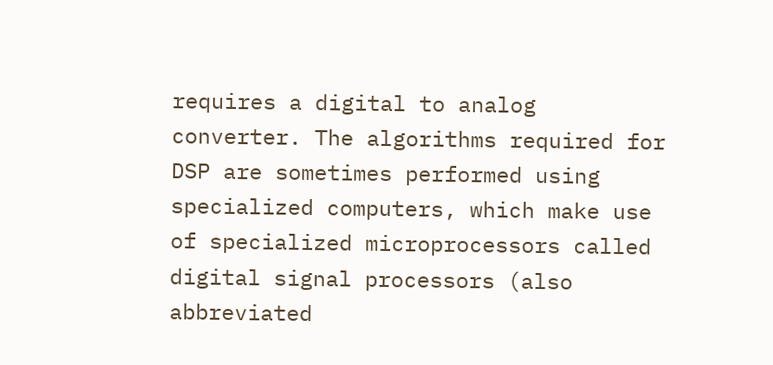requires a digital to analog converter. The algorithms required for DSP are sometimes performed using specialized computers, which make use of specialized microprocessors called digital signal processors (also abbreviated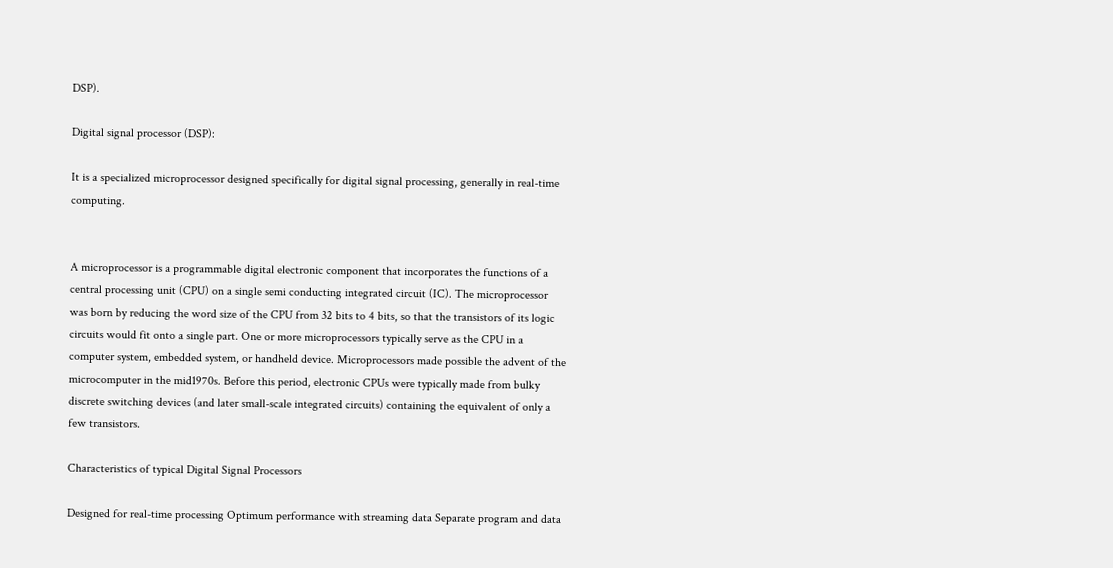DSP).

Digital signal processor (DSP):

It is a specialized microprocessor designed specifically for digital signal processing, generally in real-time computing.


A microprocessor is a programmable digital electronic component that incorporates the functions of a central processing unit (CPU) on a single semi conducting integrated circuit (IC). The microprocessor was born by reducing the word size of the CPU from 32 bits to 4 bits, so that the transistors of its logic circuits would fit onto a single part. One or more microprocessors typically serve as the CPU in a computer system, embedded system, or handheld device. Microprocessors made possible the advent of the microcomputer in the mid1970s. Before this period, electronic CPUs were typically made from bulky discrete switching devices (and later small-scale integrated circuits) containing the equivalent of only a few transistors.

Characteristics of typical Digital Signal Processors

Designed for real-time processing Optimum performance with streaming data Separate program and data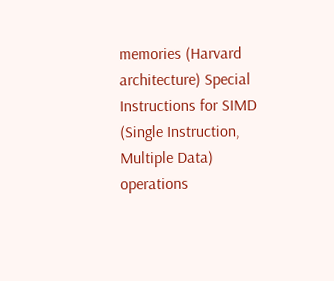memories (Harvard architecture) Special Instructions for SIMD (Single Instruction, Multiple Data) operations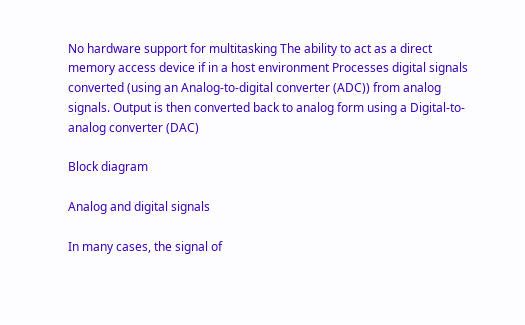No hardware support for multitasking The ability to act as a direct memory access device if in a host environment Processes digital signals converted (using an Analog-to-digital converter (ADC)) from analog signals. Output is then converted back to analog form using a Digital-to-analog converter (DAC)

Block diagram

Analog and digital signals

In many cases, the signal of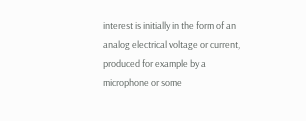interest is initially in the form of an analog electrical voltage or current, produced for example by a microphone or some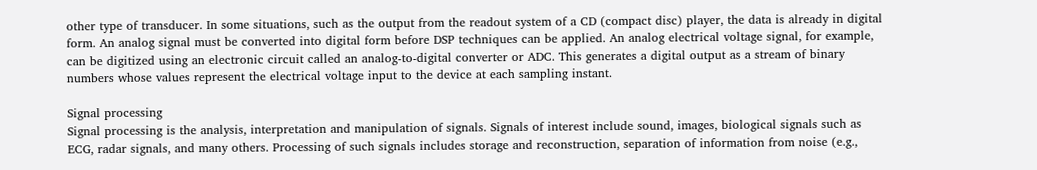other type of transducer. In some situations, such as the output from the readout system of a CD (compact disc) player, the data is already in digital form. An analog signal must be converted into digital form before DSP techniques can be applied. An analog electrical voltage signal, for example, can be digitized using an electronic circuit called an analog-to-digital converter or ADC. This generates a digital output as a stream of binary numbers whose values represent the electrical voltage input to the device at each sampling instant.

Signal processing
Signal processing is the analysis, interpretation and manipulation of signals. Signals of interest include sound, images, biological signals such as ECG, radar signals, and many others. Processing of such signals includes storage and reconstruction, separation of information from noise (e.g.,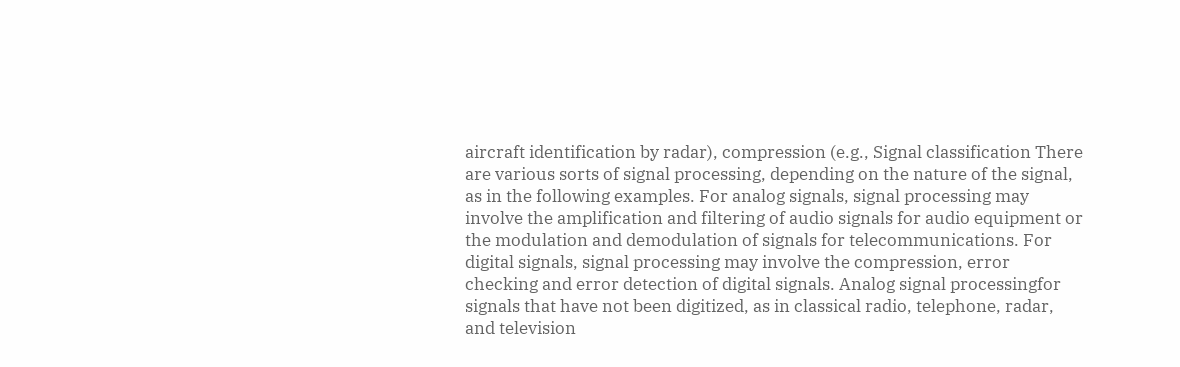aircraft identification by radar), compression (e.g., Signal classification There are various sorts of signal processing, depending on the nature of the signal, as in the following examples. For analog signals, signal processing may involve the amplification and filtering of audio signals for audio equipment or the modulation and demodulation of signals for telecommunications. For digital signals, signal processing may involve the compression, error checking and error detection of digital signals. Analog signal processingfor signals that have not been digitized, as in classical radio, telephone, radar, and television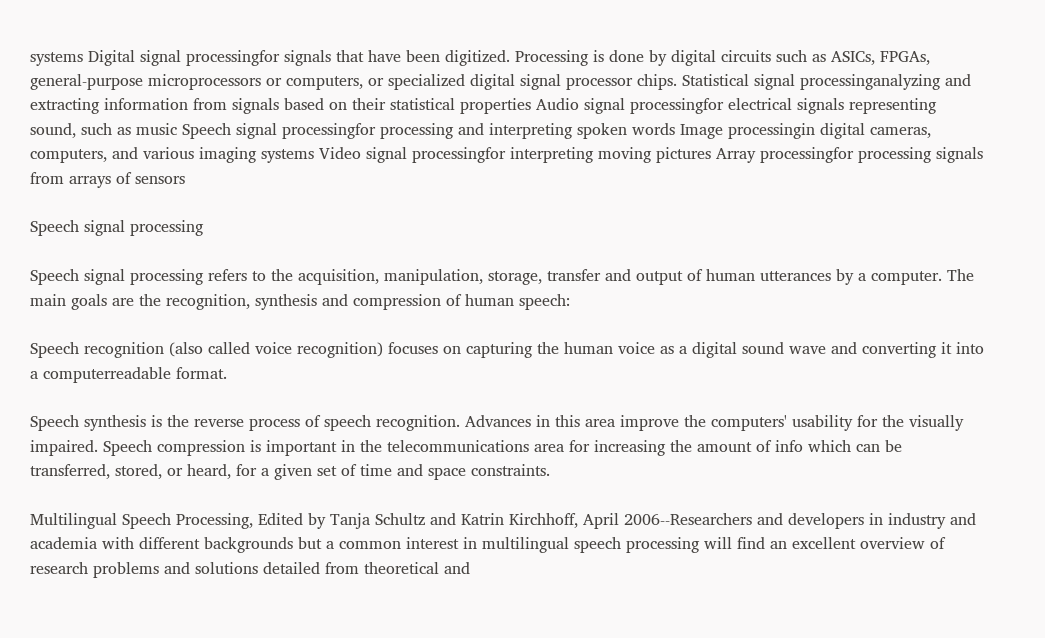systems Digital signal processingfor signals that have been digitized. Processing is done by digital circuits such as ASICs, FPGAs, general-purpose microprocessors or computers, or specialized digital signal processor chips. Statistical signal processinganalyzing and extracting information from signals based on their statistical properties Audio signal processingfor electrical signals representing sound, such as music Speech signal processingfor processing and interpreting spoken words Image processingin digital cameras, computers, and various imaging systems Video signal processingfor interpreting moving pictures Array processingfor processing signals from arrays of sensors

Speech signal processing

Speech signal processing refers to the acquisition, manipulation, storage, transfer and output of human utterances by a computer. The main goals are the recognition, synthesis and compression of human speech:

Speech recognition (also called voice recognition) focuses on capturing the human voice as a digital sound wave and converting it into a computerreadable format.

Speech synthesis is the reverse process of speech recognition. Advances in this area improve the computers' usability for the visually impaired. Speech compression is important in the telecommunications area for increasing the amount of info which can be transferred, stored, or heard, for a given set of time and space constraints.

Multilingual Speech Processing, Edited by Tanja Schultz and Katrin Kirchhoff, April 2006--Researchers and developers in industry and academia with different backgrounds but a common interest in multilingual speech processing will find an excellent overview of research problems and solutions detailed from theoretical and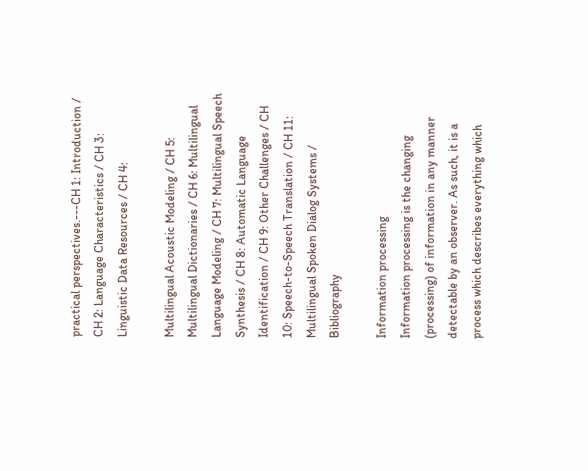practical perspectives.---CH 1: Introduction / CH 2: Language Characteristics / CH 3: Linguistic Data Resources / CH 4:

Multilingual Acoustic Modeling / CH 5: Multilingual Dictionaries / CH 6: Multilingual Language Modeling / CH 7: Multilingual Speech Synthesis / CH 8: Automatic Language Identification / CH 9: Other Challenges / CH 10: Speech-to-Speech Translation / CH 11: Multilingual Spoken Dialog Systems / Bibliography

Information processing
Information processing is the changing (processing) of information in any manner detectable by an observer. As such, it is a process which describes everything which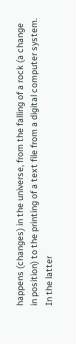happens (changes) in the universe, from the falling of a rock (a change in position) to the printing of a text file from a digital computer system. In the latter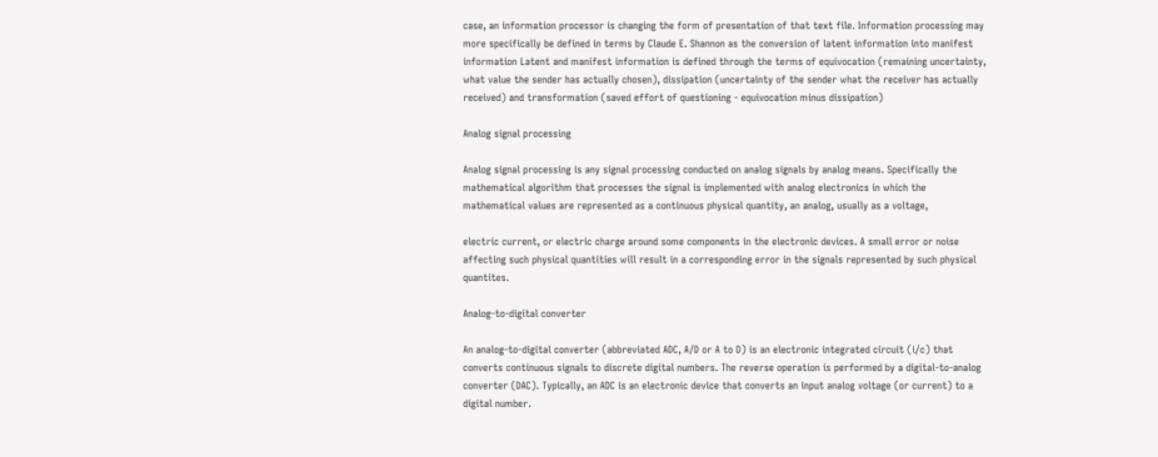case, an information processor is changing the form of presentation of that text file. Information processing may more specifically be defined in terms by Claude E. Shannon as the conversion of latent information into manifest information Latent and manifest information is defined through the terms of equivocation (remaining uncertainty, what value the sender has actually chosen), dissipation (uncertainty of the sender what the receiver has actually received) and transformation (saved effort of questioning - equivocation minus dissipation)

Analog signal processing

Analog signal processing is any signal processing conducted on analog signals by analog means. Specifically the mathematical algorithm that processes the signal is implemented with analog electronics in which the mathematical values are represented as a continuous physical quantity, an analog, usually as a voltage,

electric current, or electric charge around some components in the electronic devices. A small error or noise affecting such physical quantities will result in a corresponding error in the signals represented by such physical quantites.

Analog-to-digital converter

An analog-to-digital converter (abbreviated ADC, A/D or A to D) is an electronic integrated circuit (i/c) that converts continuous signals to discrete digital numbers. The reverse operation is performed by a digital-to-analog converter (DAC). Typically, an ADC is an electronic device that converts an input analog voltage (or current) to a digital number.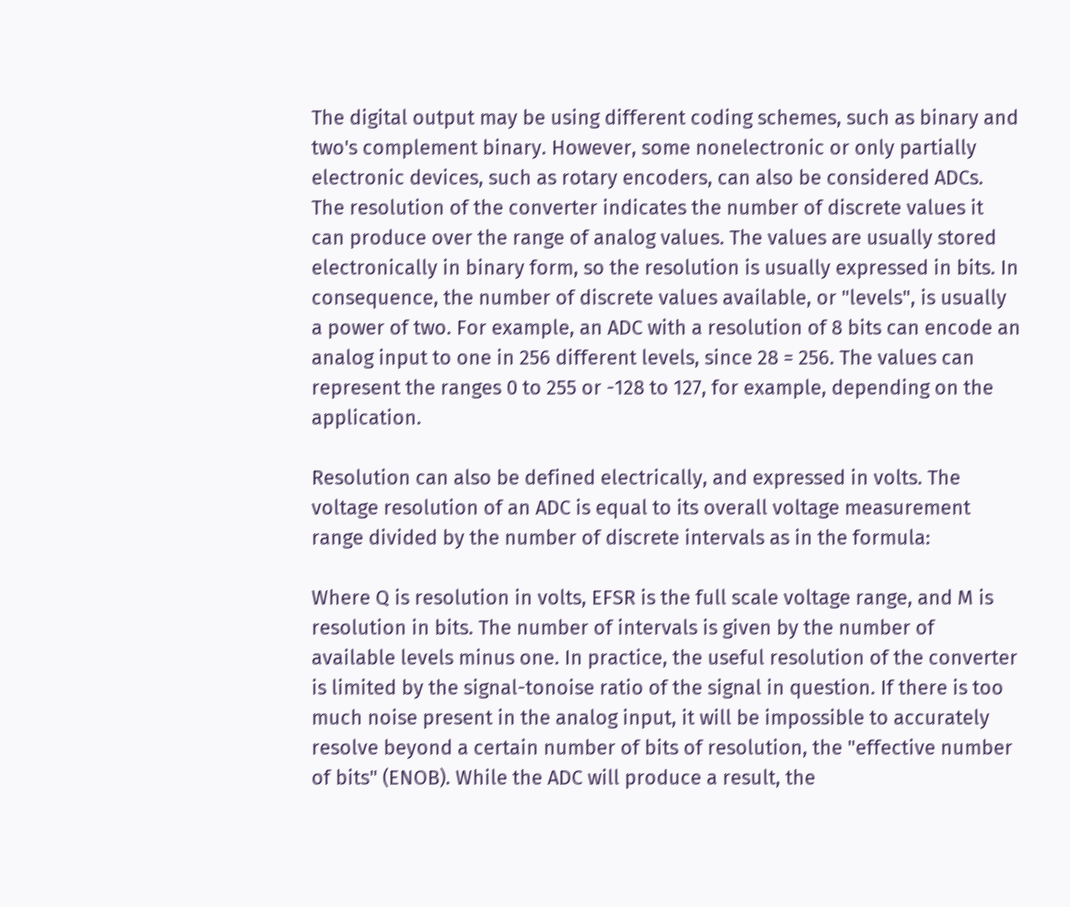The digital output may be using different coding schemes, such as binary and two's complement binary. However, some nonelectronic or only partially electronic devices, such as rotary encoders, can also be considered ADCs. The resolution of the converter indicates the number of discrete values it can produce over the range of analog values. The values are usually stored electronically in binary form, so the resolution is usually expressed in bits. In consequence, the number of discrete values available, or "levels", is usually a power of two. For example, an ADC with a resolution of 8 bits can encode an analog input to one in 256 different levels, since 28 = 256. The values can represent the ranges 0 to 255 or -128 to 127, for example, depending on the application.

Resolution can also be defined electrically, and expressed in volts. The voltage resolution of an ADC is equal to its overall voltage measurement range divided by the number of discrete intervals as in the formula:

Where Q is resolution in volts, EFSR is the full scale voltage range, and M is resolution in bits. The number of intervals is given by the number of available levels minus one. In practice, the useful resolution of the converter is limited by the signal-tonoise ratio of the signal in question. If there is too much noise present in the analog input, it will be impossible to accurately resolve beyond a certain number of bits of resolution, the "effective number of bits" (ENOB). While the ADC will produce a result, the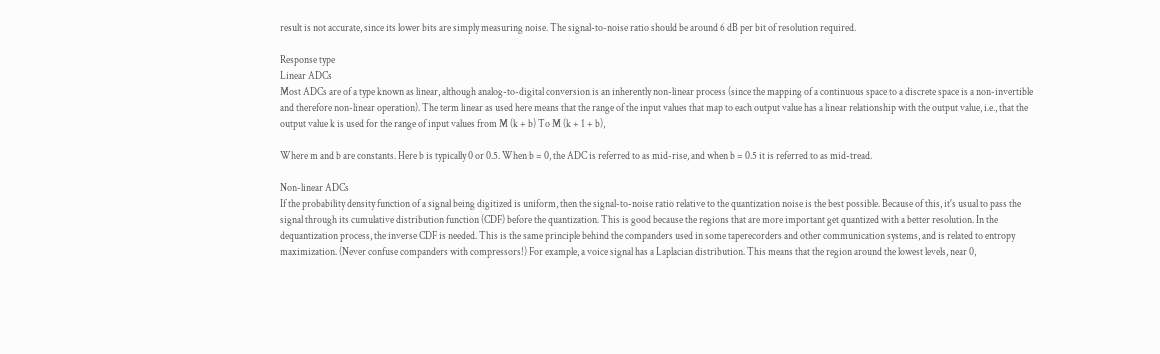result is not accurate, since its lower bits are simply measuring noise. The signal-to-noise ratio should be around 6 dB per bit of resolution required.

Response type
Linear ADCs
Most ADCs are of a type known as linear, although analog-to-digital conversion is an inherently non-linear process (since the mapping of a continuous space to a discrete space is a non-invertible and therefore non-linear operation). The term linear as used here means that the range of the input values that map to each output value has a linear relationship with the output value, i.e., that the output value k is used for the range of input values from M (k + b) To M (k + 1 + b),

Where m and b are constants. Here b is typically 0 or 0.5. When b = 0, the ADC is referred to as mid-rise, and when b = 0.5 it is referred to as mid-tread.

Non-linear ADCs
If the probability density function of a signal being digitized is uniform, then the signal-to-noise ratio relative to the quantization noise is the best possible. Because of this, it's usual to pass the signal through its cumulative distribution function (CDF) before the quantization. This is good because the regions that are more important get quantized with a better resolution. In the dequantization process, the inverse CDF is needed. This is the same principle behind the companders used in some taperecorders and other communication systems, and is related to entropy maximization. (Never confuse companders with compressors!) For example, a voice signal has a Laplacian distribution. This means that the region around the lowest levels, near 0,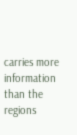carries more information than the regions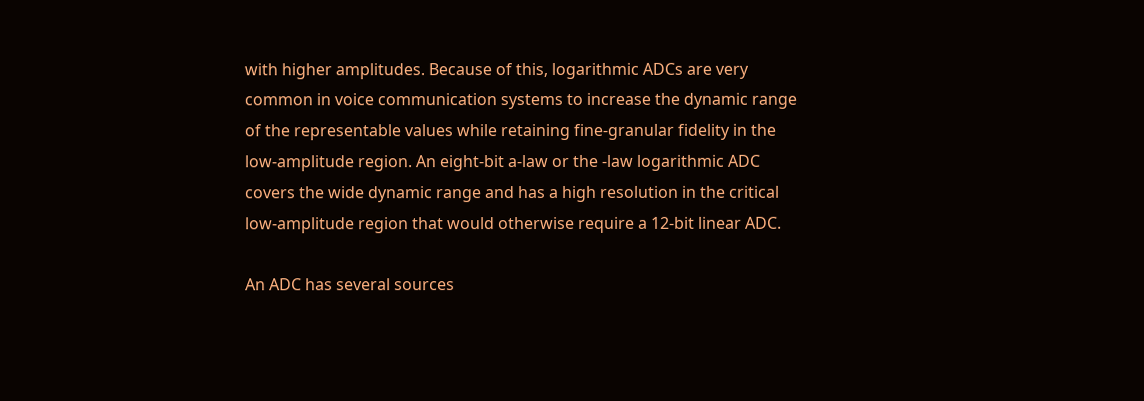with higher amplitudes. Because of this, logarithmic ADCs are very common in voice communication systems to increase the dynamic range of the representable values while retaining fine-granular fidelity in the low-amplitude region. An eight-bit a-law or the -law logarithmic ADC covers the wide dynamic range and has a high resolution in the critical low-amplitude region that would otherwise require a 12-bit linear ADC.

An ADC has several sources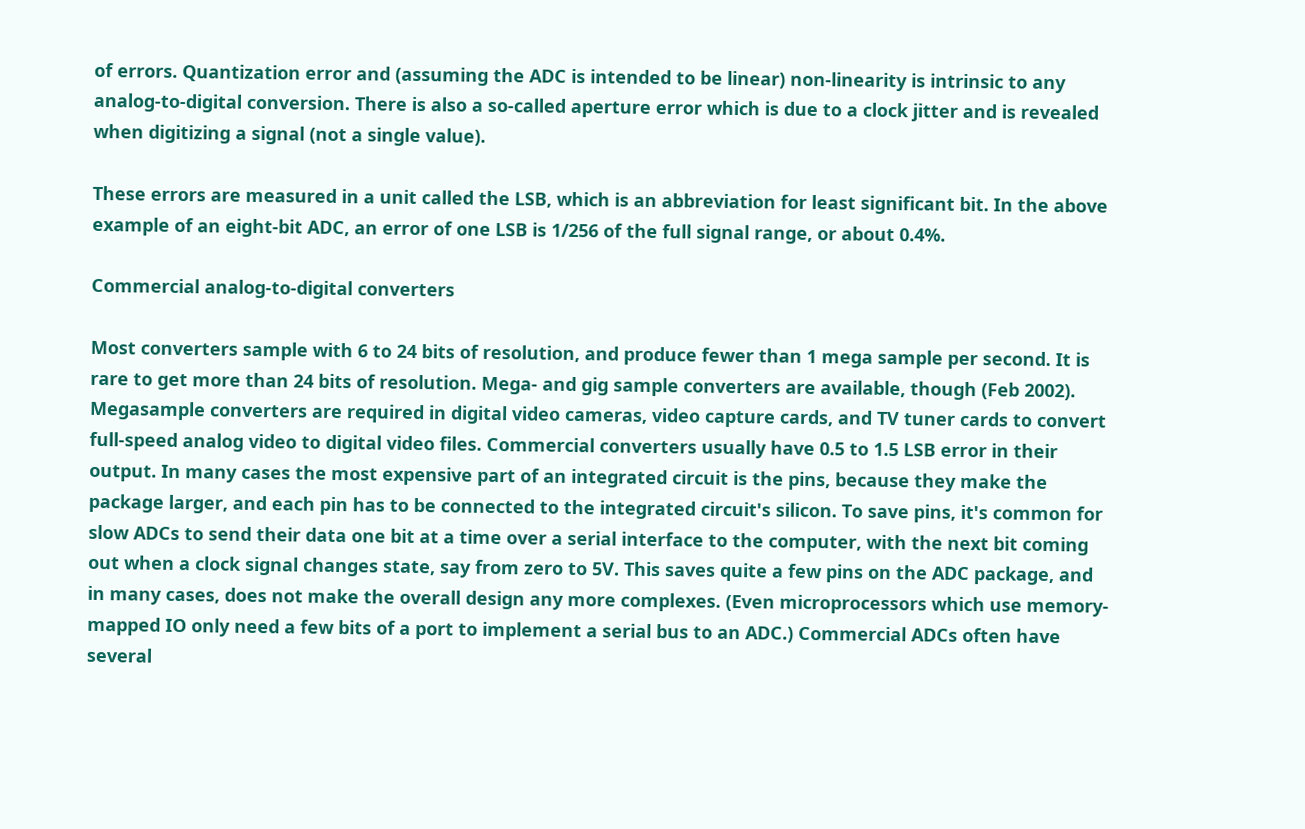of errors. Quantization error and (assuming the ADC is intended to be linear) non-linearity is intrinsic to any analog-to-digital conversion. There is also a so-called aperture error which is due to a clock jitter and is revealed when digitizing a signal (not a single value).

These errors are measured in a unit called the LSB, which is an abbreviation for least significant bit. In the above example of an eight-bit ADC, an error of one LSB is 1/256 of the full signal range, or about 0.4%.

Commercial analog-to-digital converters

Most converters sample with 6 to 24 bits of resolution, and produce fewer than 1 mega sample per second. It is rare to get more than 24 bits of resolution. Mega- and gig sample converters are available, though (Feb 2002). Megasample converters are required in digital video cameras, video capture cards, and TV tuner cards to convert full-speed analog video to digital video files. Commercial converters usually have 0.5 to 1.5 LSB error in their output. In many cases the most expensive part of an integrated circuit is the pins, because they make the package larger, and each pin has to be connected to the integrated circuit's silicon. To save pins, it's common for slow ADCs to send their data one bit at a time over a serial interface to the computer, with the next bit coming out when a clock signal changes state, say from zero to 5V. This saves quite a few pins on the ADC package, and in many cases, does not make the overall design any more complexes. (Even microprocessors which use memory-mapped IO only need a few bits of a port to implement a serial bus to an ADC.) Commercial ADCs often have several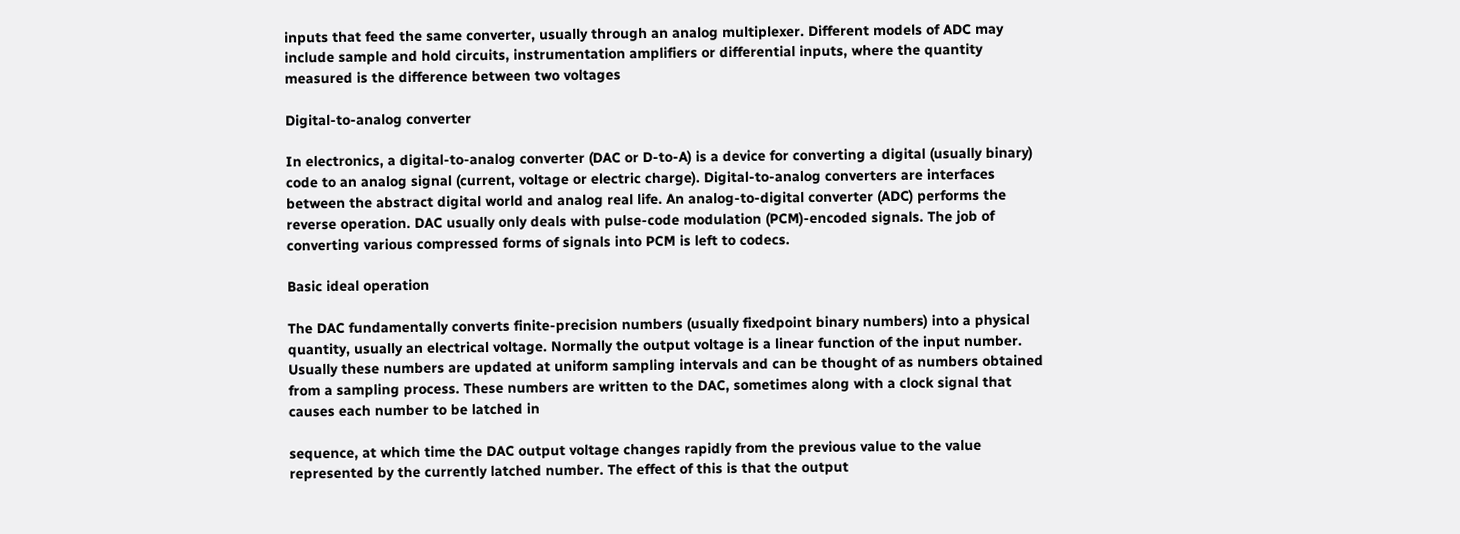inputs that feed the same converter, usually through an analog multiplexer. Different models of ADC may include sample and hold circuits, instrumentation amplifiers or differential inputs, where the quantity measured is the difference between two voltages

Digital-to-analog converter

In electronics, a digital-to-analog converter (DAC or D-to-A) is a device for converting a digital (usually binary) code to an analog signal (current, voltage or electric charge). Digital-to-analog converters are interfaces between the abstract digital world and analog real life. An analog-to-digital converter (ADC) performs the reverse operation. DAC usually only deals with pulse-code modulation (PCM)-encoded signals. The job of converting various compressed forms of signals into PCM is left to codecs.

Basic ideal operation

The DAC fundamentally converts finite-precision numbers (usually fixedpoint binary numbers) into a physical quantity, usually an electrical voltage. Normally the output voltage is a linear function of the input number. Usually these numbers are updated at uniform sampling intervals and can be thought of as numbers obtained from a sampling process. These numbers are written to the DAC, sometimes along with a clock signal that causes each number to be latched in

sequence, at which time the DAC output voltage changes rapidly from the previous value to the value represented by the currently latched number. The effect of this is that the output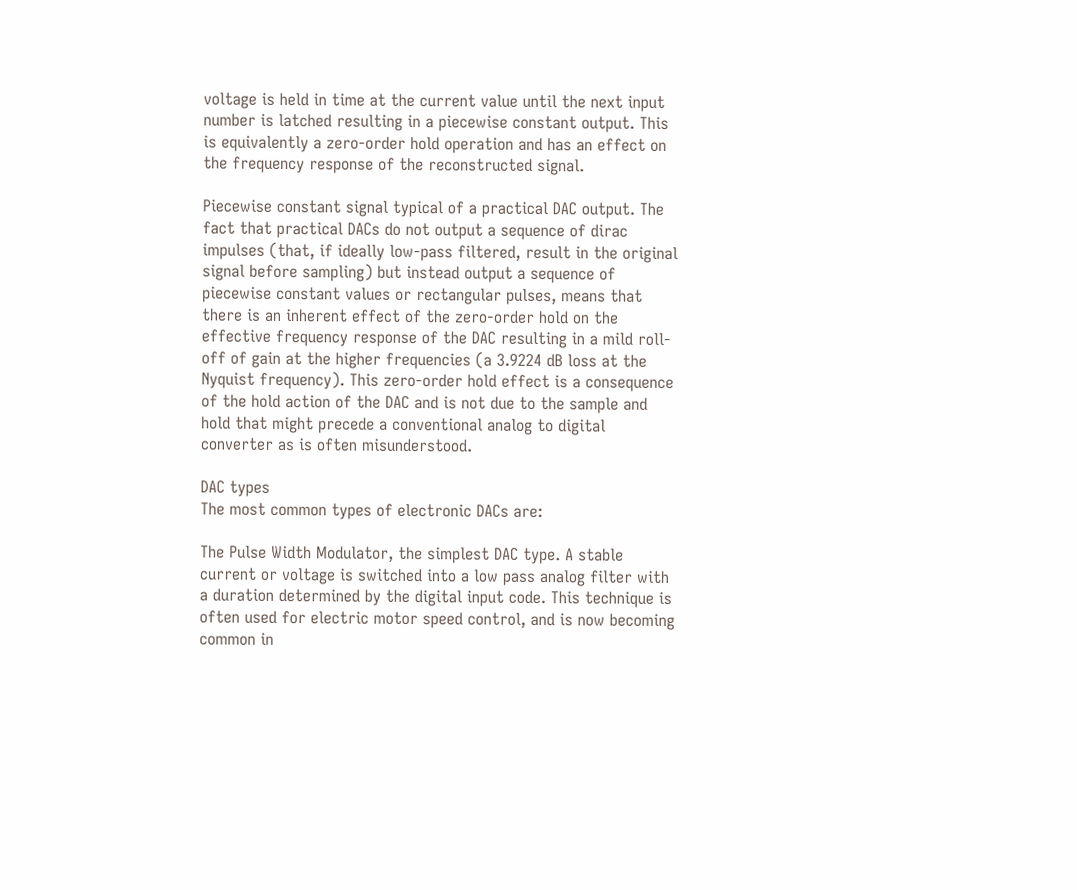voltage is held in time at the current value until the next input number is latched resulting in a piecewise constant output. This is equivalently a zero-order hold operation and has an effect on the frequency response of the reconstructed signal.

Piecewise constant signal typical of a practical DAC output. The fact that practical DACs do not output a sequence of dirac impulses (that, if ideally low-pass filtered, result in the original signal before sampling) but instead output a sequence of piecewise constant values or rectangular pulses, means that there is an inherent effect of the zero-order hold on the effective frequency response of the DAC resulting in a mild roll-off of gain at the higher frequencies (a 3.9224 dB loss at the Nyquist frequency). This zero-order hold effect is a consequence of the hold action of the DAC and is not due to the sample and hold that might precede a conventional analog to digital converter as is often misunderstood.

DAC types
The most common types of electronic DACs are:

The Pulse Width Modulator, the simplest DAC type. A stable current or voltage is switched into a low pass analog filter with a duration determined by the digital input code. This technique is often used for electric motor speed control, and is now becoming common in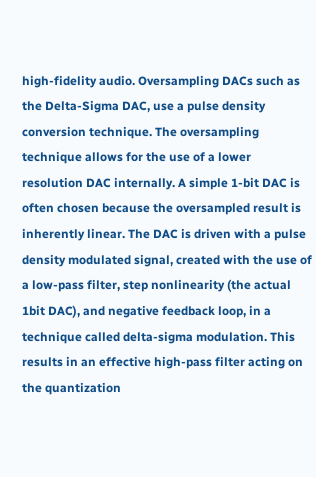high-fidelity audio. Oversampling DACs such as the Delta-Sigma DAC, use a pulse density conversion technique. The oversampling technique allows for the use of a lower resolution DAC internally. A simple 1-bit DAC is often chosen because the oversampled result is inherently linear. The DAC is driven with a pulse density modulated signal, created with the use of a low-pass filter, step nonlinearity (the actual 1bit DAC), and negative feedback loop, in a technique called delta-sigma modulation. This results in an effective high-pass filter acting on the quantization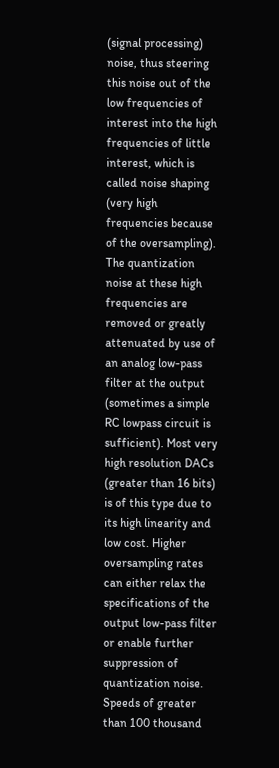(signal processing) noise, thus steering this noise out of the low frequencies of interest into the high frequencies of little interest, which is called noise shaping (very high frequencies because of the oversampling). The quantization noise at these high frequencies are removed or greatly attenuated by use of an analog low-pass filter at the output (sometimes a simple RC lowpass circuit is sufficient). Most very high resolution DACs (greater than 16 bits) is of this type due to its high linearity and low cost. Higher oversampling rates can either relax the specifications of the output low-pass filter or enable further suppression of quantization noise. Speeds of greater than 100 thousand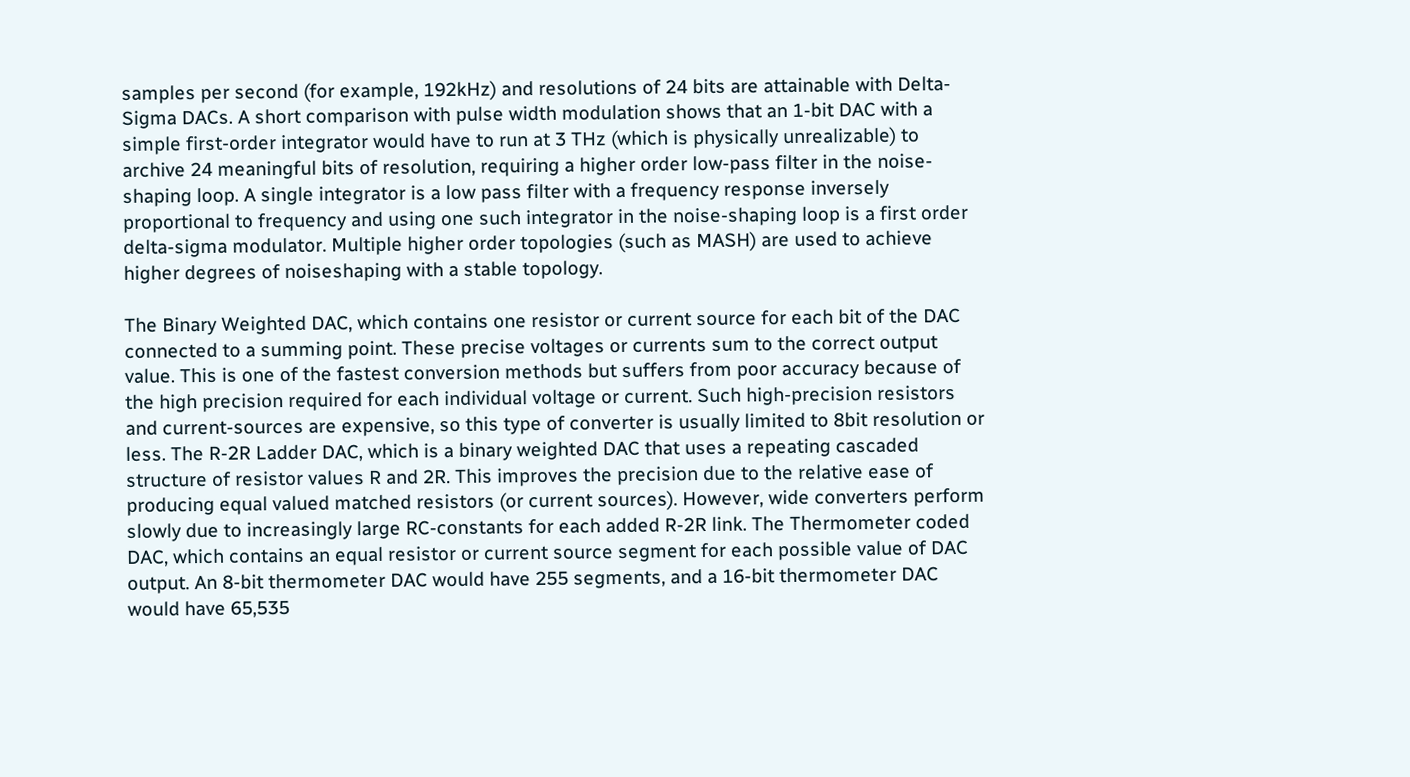samples per second (for example, 192kHz) and resolutions of 24 bits are attainable with Delta-Sigma DACs. A short comparison with pulse width modulation shows that an 1-bit DAC with a simple first-order integrator would have to run at 3 THz (which is physically unrealizable) to archive 24 meaningful bits of resolution, requiring a higher order low-pass filter in the noise-shaping loop. A single integrator is a low pass filter with a frequency response inversely proportional to frequency and using one such integrator in the noise-shaping loop is a first order delta-sigma modulator. Multiple higher order topologies (such as MASH) are used to achieve higher degrees of noiseshaping with a stable topology.

The Binary Weighted DAC, which contains one resistor or current source for each bit of the DAC connected to a summing point. These precise voltages or currents sum to the correct output value. This is one of the fastest conversion methods but suffers from poor accuracy because of the high precision required for each individual voltage or current. Such high-precision resistors and current-sources are expensive, so this type of converter is usually limited to 8bit resolution or less. The R-2R Ladder DAC, which is a binary weighted DAC that uses a repeating cascaded structure of resistor values R and 2R. This improves the precision due to the relative ease of producing equal valued matched resistors (or current sources). However, wide converters perform slowly due to increasingly large RC-constants for each added R-2R link. The Thermometer coded DAC, which contains an equal resistor or current source segment for each possible value of DAC output. An 8-bit thermometer DAC would have 255 segments, and a 16-bit thermometer DAC would have 65,535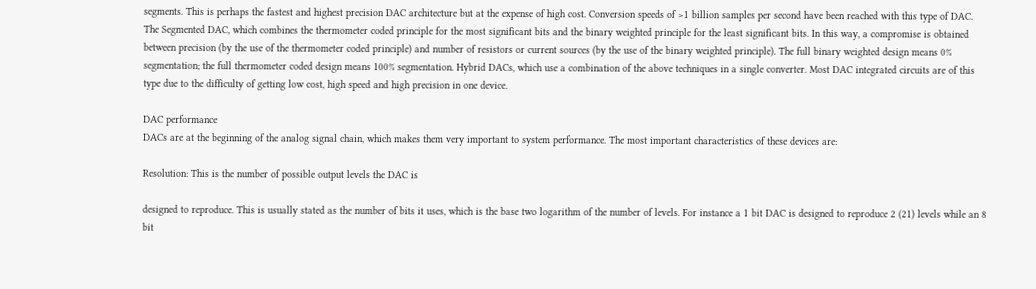segments. This is perhaps the fastest and highest precision DAC architecture but at the expense of high cost. Conversion speeds of >1 billion samples per second have been reached with this type of DAC. The Segmented DAC, which combines the thermometer coded principle for the most significant bits and the binary weighted principle for the least significant bits. In this way, a compromise is obtained between precision (by the use of the thermometer coded principle) and number of resistors or current sources (by the use of the binary weighted principle). The full binary weighted design means 0% segmentation; the full thermometer coded design means 100% segmentation. Hybrid DACs, which use a combination of the above techniques in a single converter. Most DAC integrated circuits are of this type due to the difficulty of getting low cost, high speed and high precision in one device.

DAC performance
DACs are at the beginning of the analog signal chain, which makes them very important to system performance. The most important characteristics of these devices are:

Resolution: This is the number of possible output levels the DAC is

designed to reproduce. This is usually stated as the number of bits it uses, which is the base two logarithm of the number of levels. For instance a 1 bit DAC is designed to reproduce 2 (21) levels while an 8 bit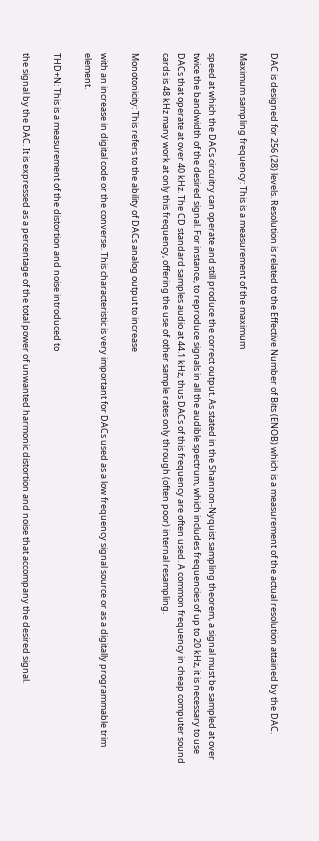DAC is designed for 256 (28) levels. Resolution is related to the Effective Number of Bits (ENOB) which is a measurement of the actual resolution attained by the DAC.

Maximum sampling frequency: This is a measurement of the maximum

speed at which the DACs circuitry can operate and still produce the correct output. As stated in the Shannon-Nyquist sampling theorem, a signal must be sampled at over twice the bandwidth of the desired signal. For instance, to reproduce signals in all the audible spectrum, which includes frequencies of up to 20 kHz, it is necessary to use DACs that operate at over 40 kHz. The CD standard samples audio at 44.1 kHz, thus DACs of this frequency are often used. A common frequency in cheap computer sound cards is 48 kHz many work at only this frequency, offering the use of other sample rates only through (often poor) internal resampling.

Monotonicity: This refers to the ability of DACs analog output to increase

with an increase in digital code or the converse. This characteristic is very important for DACs used as a low frequency signal source or as a digitally programmable trim element.

THD+N: This is a measurement of the distortion and noise introduced to

the signal by the DAC. It is expressed as a percentage of the total power of unwanted harmonic distortion and noise that accompany the desired signal.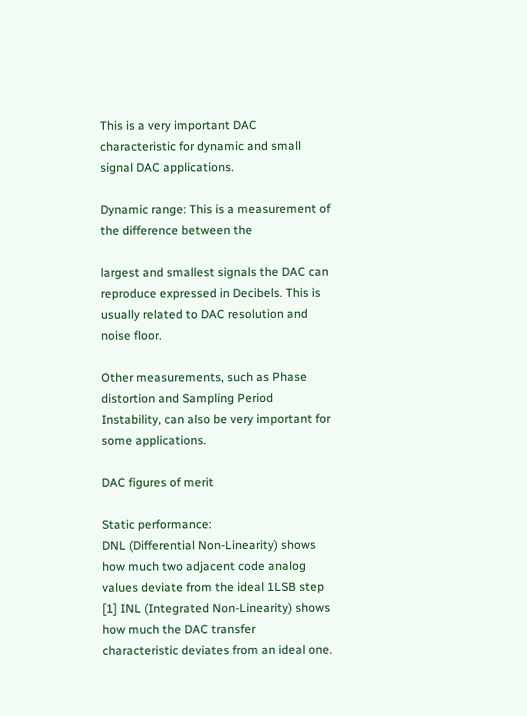This is a very important DAC characteristic for dynamic and small signal DAC applications.

Dynamic range: This is a measurement of the difference between the

largest and smallest signals the DAC can reproduce expressed in Decibels. This is usually related to DAC resolution and noise floor.

Other measurements, such as Phase distortion and Sampling Period Instability, can also be very important for some applications.

DAC figures of merit

Static performance:
DNL (Differential Non-Linearity) shows how much two adjacent code analog values deviate from the ideal 1LSB step [1] INL (Integrated Non-Linearity) shows how much the DAC transfer characteristic deviates from an ideal one.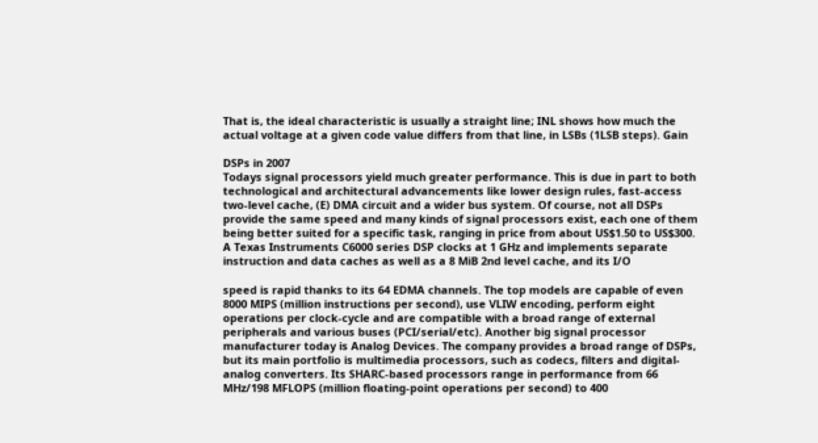That is, the ideal characteristic is usually a straight line; INL shows how much the actual voltage at a given code value differs from that line, in LSBs (1LSB steps). Gain

DSPs in 2007
Todays signal processors yield much greater performance. This is due in part to both technological and architectural advancements like lower design rules, fast-access two-level cache, (E) DMA circuit and a wider bus system. Of course, not all DSPs provide the same speed and many kinds of signal processors exist, each one of them being better suited for a specific task, ranging in price from about US$1.50 to US$300. A Texas Instruments C6000 series DSP clocks at 1 GHz and implements separate instruction and data caches as well as a 8 MiB 2nd level cache, and its I/O

speed is rapid thanks to its 64 EDMA channels. The top models are capable of even 8000 MIPS (million instructions per second), use VLIW encoding, perform eight operations per clock-cycle and are compatible with a broad range of external peripherals and various buses (PCI/serial/etc). Another big signal processor manufacturer today is Analog Devices. The company provides a broad range of DSPs, but its main portfolio is multimedia processors, such as codecs, filters and digital-analog converters. Its SHARC-based processors range in performance from 66 MHz/198 MFLOPS (million floating-point operations per second) to 400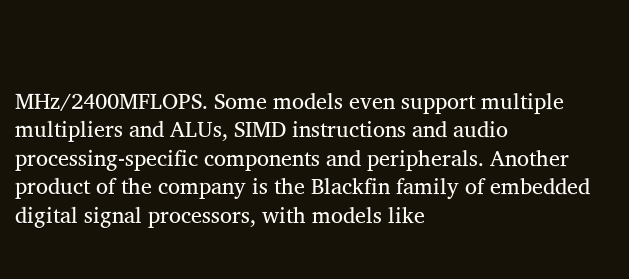MHz/2400MFLOPS. Some models even support multiple multipliers and ALUs, SIMD instructions and audio processing-specific components and peripherals. Another product of the company is the Blackfin family of embedded digital signal processors, with models like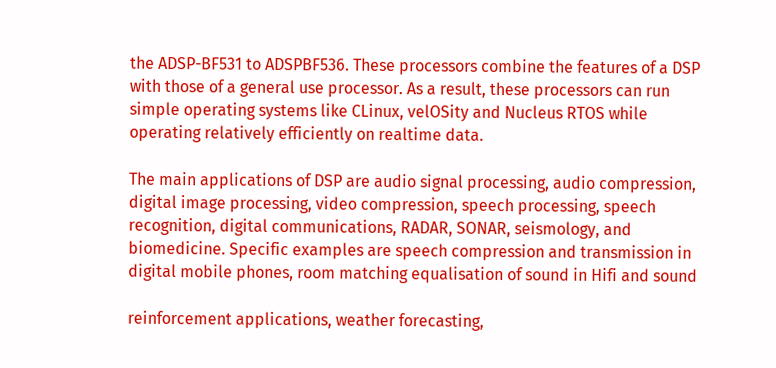the ADSP-BF531 to ADSPBF536. These processors combine the features of a DSP with those of a general use processor. As a result, these processors can run simple operating systems like CLinux, velOSity and Nucleus RTOS while operating relatively efficiently on realtime data.

The main applications of DSP are audio signal processing, audio compression, digital image processing, video compression, speech processing, speech recognition, digital communications, RADAR, SONAR, seismology, and biomedicine. Specific examples are speech compression and transmission in digital mobile phones, room matching equalisation of sound in Hifi and sound

reinforcement applications, weather forecasting,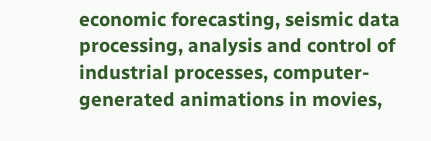economic forecasting, seismic data processing, analysis and control of industrial processes, computer-generated animations in movies,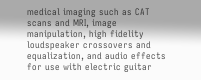medical imaging such as CAT scans and MRI, image manipulation, high fidelity loudspeaker crossovers and equalization, and audio effects for use with electric guitar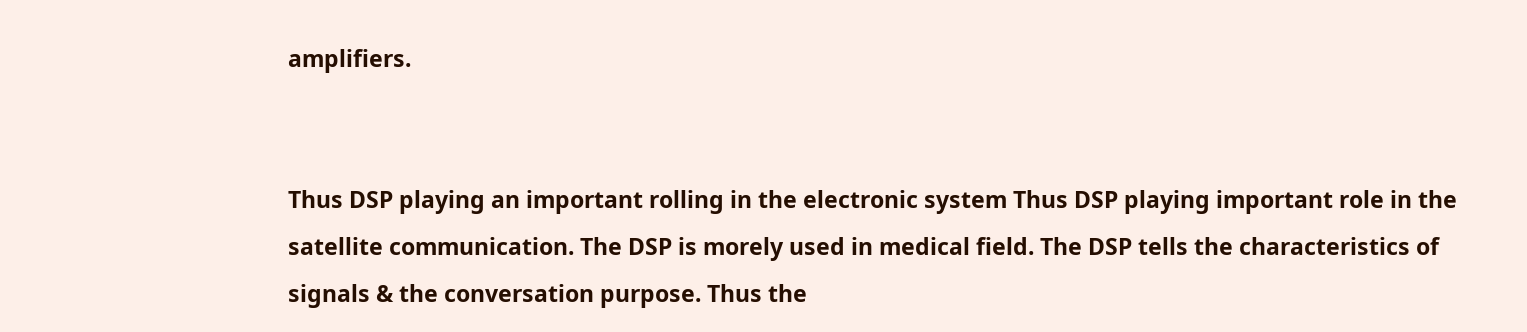amplifiers.


Thus DSP playing an important rolling in the electronic system Thus DSP playing important role in the satellite communication. The DSP is morely used in medical field. The DSP tells the characteristics of signals & the conversation purpose. Thus the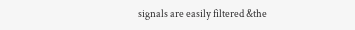signals are easily filtered &the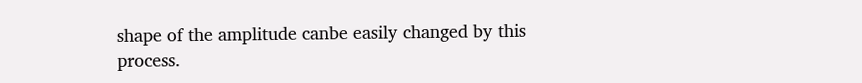shape of the amplitude canbe easily changed by this process.